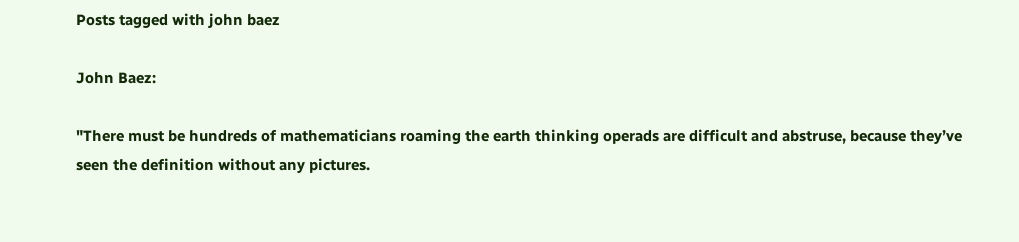Posts tagged with john baez

John Baez:

"There must be hundreds of mathematicians roaming the earth thinking operads are difficult and abstruse, because they’ve seen the definition without any pictures.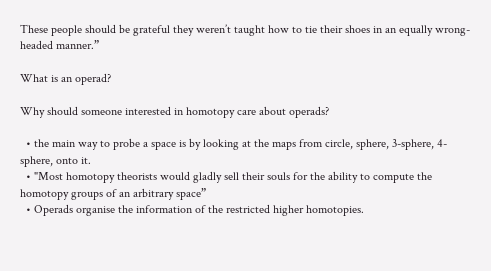These people should be grateful they weren’t taught how to tie their shoes in an equally wrong-headed manner.”

What is an operad?

Why should someone interested in homotopy care about operads?

  • the main way to probe a space is by looking at the maps from circle, sphere, 3-sphere, 4-sphere, onto it.
  • "Most homotopy theorists would gladly sell their souls for the ability to compute the homotopy groups of an arbitrary space”
  • Operads organise the information of the restricted higher homotopies.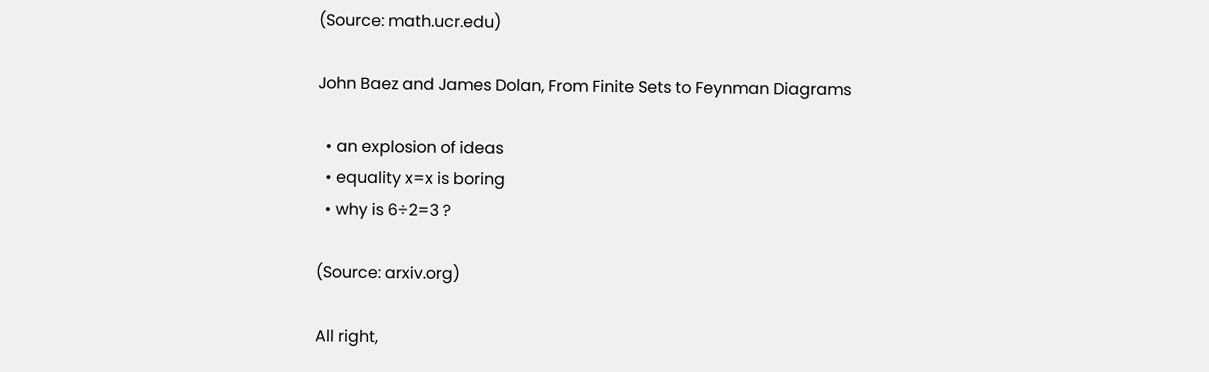(Source: math.ucr.edu)

John Baez and James Dolan, From Finite Sets to Feynman Diagrams

  • an explosion of ideas
  • equality x=x is boring
  • why is 6÷2=3 ?

(Source: arxiv.org)

All right,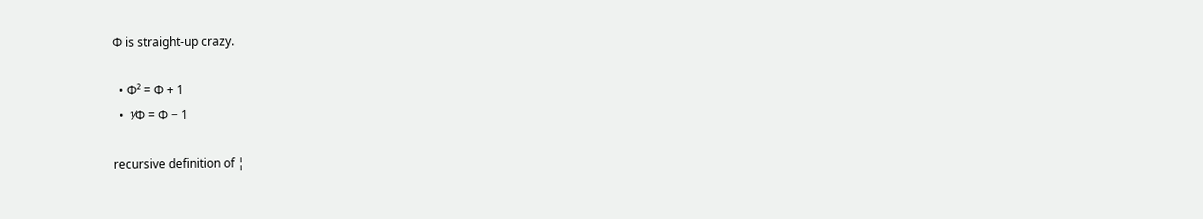Φ is straight-up crazy.

  • Φ² = Φ + 1
  •  ⅟Φ = Φ − 1

recursive definition of ¦